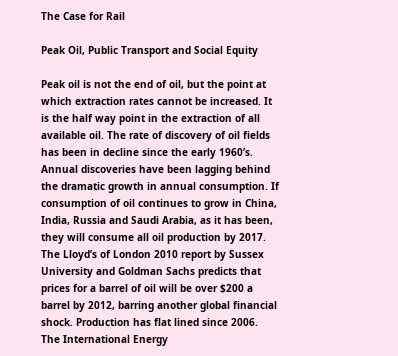The Case for Rail

Peak Oil, Public Transport and Social Equity

Peak oil is not the end of oil, but the point at which extraction rates cannot be increased. It is the half way point in the extraction of all available oil. The rate of discovery of oil fields has been in decline since the early 1960’s. Annual discoveries have been lagging behind the dramatic growth in annual consumption. If consumption of oil continues to grow in China, India, Russia and Saudi Arabia, as it has been, they will consume all oil production by 2017. The Lloyd’s of London 2010 report by Sussex University and Goldman Sachs predicts that prices for a barrel of oil will be over $200 a barrel by 2012, barring another global financial shock. Production has flat lined since 2006. The International Energy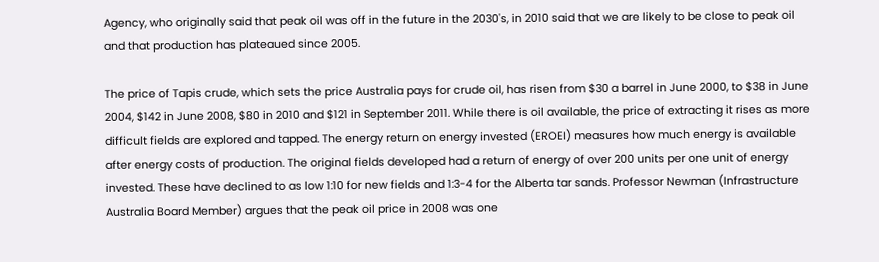Agency, who originally said that peak oil was off in the future in the 2030's, in 2010 said that we are likely to be close to peak oil and that production has plateaued since 2005.

The price of Tapis crude, which sets the price Australia pays for crude oil, has risen from $30 a barrel in June 2000, to $38 in June 2004, $142 in June 2008, $80 in 2010 and $121 in September 2011. While there is oil available, the price of extracting it rises as more difficult fields are explored and tapped. The energy return on energy invested (EROEI) measures how much energy is available after energy costs of production. The original fields developed had a return of energy of over 200 units per one unit of energy invested. These have declined to as low 1:10 for new fields and 1:3-4 for the Alberta tar sands. Professor Newman (Infrastructure Australia Board Member) argues that the peak oil price in 2008 was one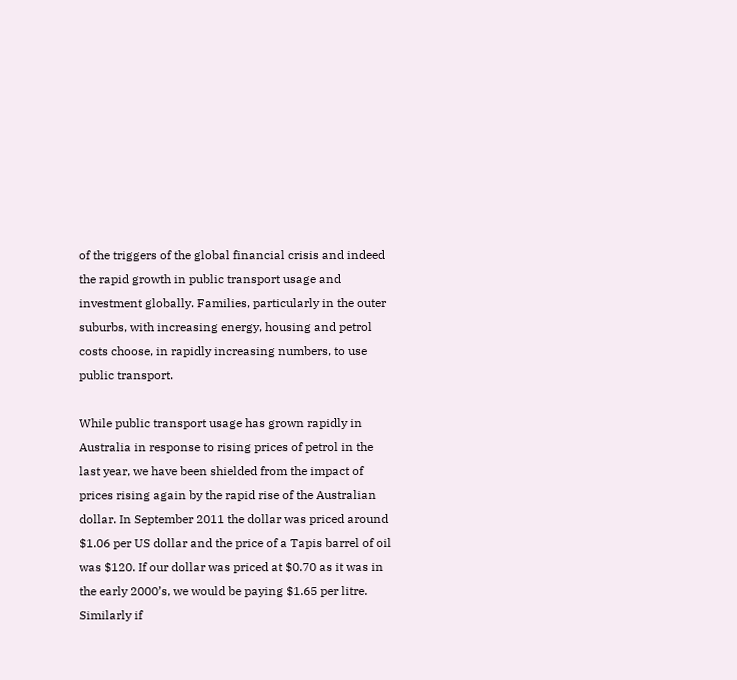of the triggers of the global financial crisis and indeed the rapid growth in public transport usage and investment globally. Families, particularly in the outer suburbs, with increasing energy, housing and petrol costs choose, in rapidly increasing numbers, to use public transport.

While public transport usage has grown rapidly in Australia in response to rising prices of petrol in the last year, we have been shielded from the impact of prices rising again by the rapid rise of the Australian dollar. In September 2011 the dollar was priced around $1.06 per US dollar and the price of a Tapis barrel of oil was $120. If our dollar was priced at $0.70 as it was in the early 2000’s, we would be paying $1.65 per litre. Similarly if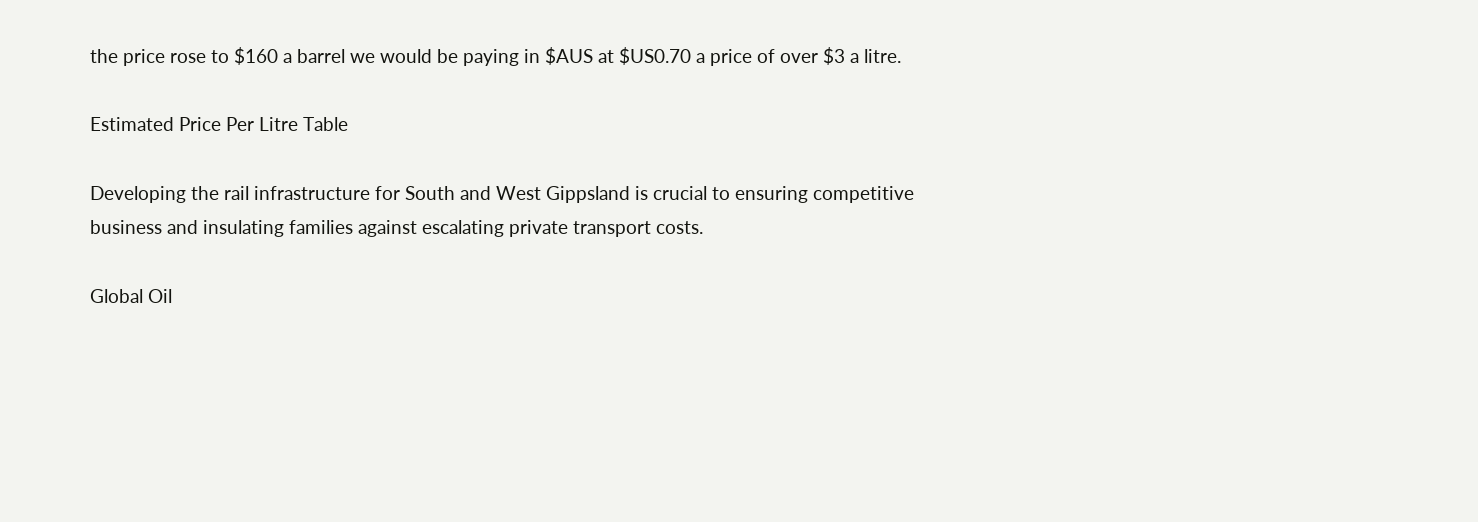the price rose to $160 a barrel we would be paying in $AUS at $US0.70 a price of over $3 a litre.

Estimated Price Per Litre Table

Developing the rail infrastructure for South and West Gippsland is crucial to ensuring competitive business and insulating families against escalating private transport costs.

Global Oil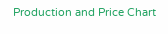Production and Price Chart